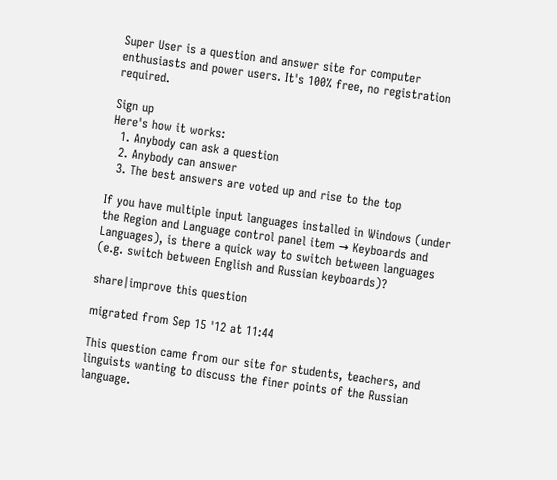Super User is a question and answer site for computer enthusiasts and power users. It's 100% free, no registration required.

Sign up
Here's how it works:
  1. Anybody can ask a question
  2. Anybody can answer
  3. The best answers are voted up and rise to the top

If you have multiple input languages installed in Windows (under the Region and Language control panel item → Keyboards and Languages), is there a quick way to switch between languages (e.g. switch between English and Russian keyboards)?

share|improve this question

migrated from Sep 15 '12 at 11:44

This question came from our site for students, teachers, and linguists wanting to discuss the finer points of the Russian language.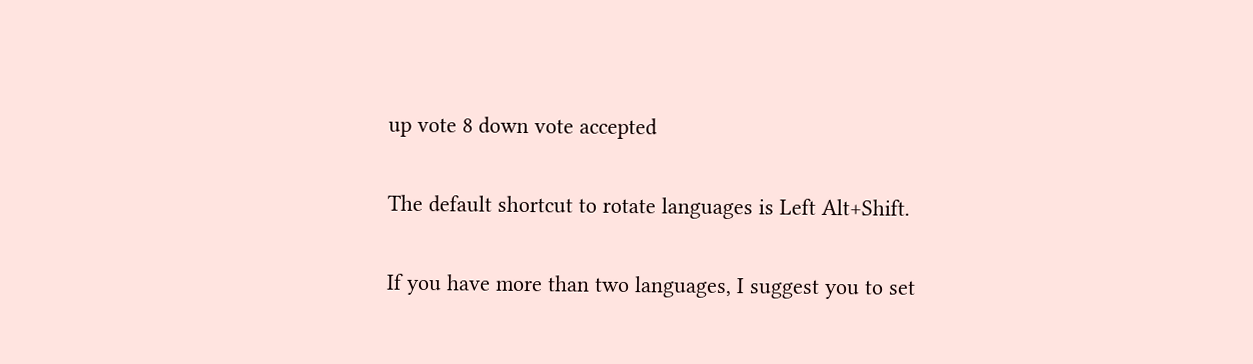up vote 8 down vote accepted

The default shortcut to rotate languages is Left Alt+Shift.

If you have more than two languages, I suggest you to set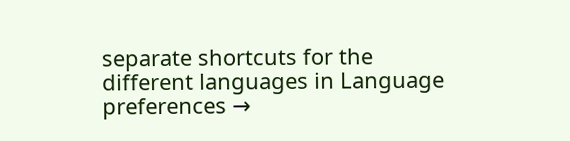separate shortcuts for the different languages in Language preferences →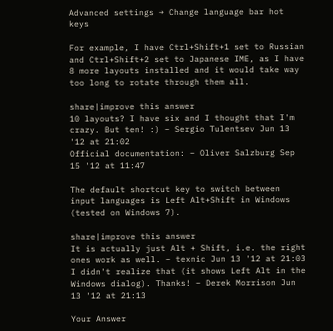Advanced settings → Change language bar hot keys

For example, I have Ctrl+Shift+1 set to Russian and Ctrl+Shift+2 set to Japanese IME, as I have 8 more layouts installed and it would take way too long to rotate through them all.

share|improve this answer
10 layouts? I have six and I thought that I'm crazy. But ten! :) – Sergio Tulentsev Jun 13 '12 at 21:02
Official documentation: – Oliver Salzburg Sep 15 '12 at 11:47

The default shortcut key to switch between input languages is Left Alt+Shift in Windows (tested on Windows 7).

share|improve this answer
It is actually just Alt + Shift, i.e. the right ones work as well. – texnic Jun 13 '12 at 21:03
I didn't realize that (it shows Left Alt in the Windows dialog). Thanks! – Derek Morrison Jun 13 '12 at 21:13

Your Answer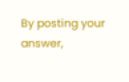By posting your answer,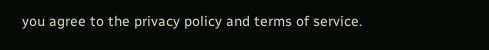you agree to the privacy policy and terms of service.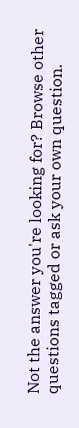Not the answer you're looking for? Browse other questions tagged or ask your own question.